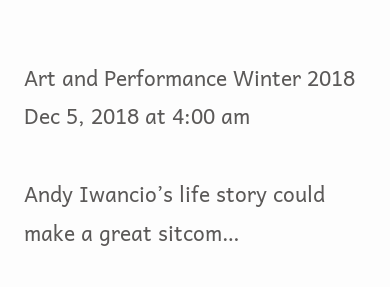Art and Performance Winter 2018 Dec 5, 2018 at 4:00 am

Andy Iwancio’s life story could make a great sitcom…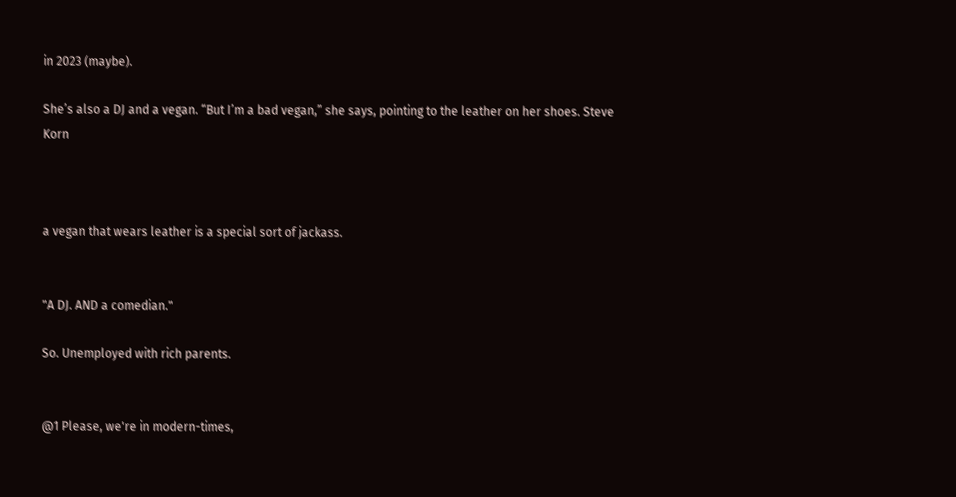in 2023 (maybe).

She’s also a DJ and a vegan. “But I’m a bad vegan,” she says, pointing to the leather on her shoes. Steve Korn



a vegan that wears leather is a special sort of jackass.


"A DJ. AND a comedian."

So. Unemployed with rich parents.


@1 Please, we're in modern-times,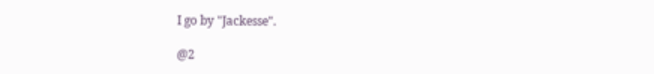I go by "Jackesse".

@2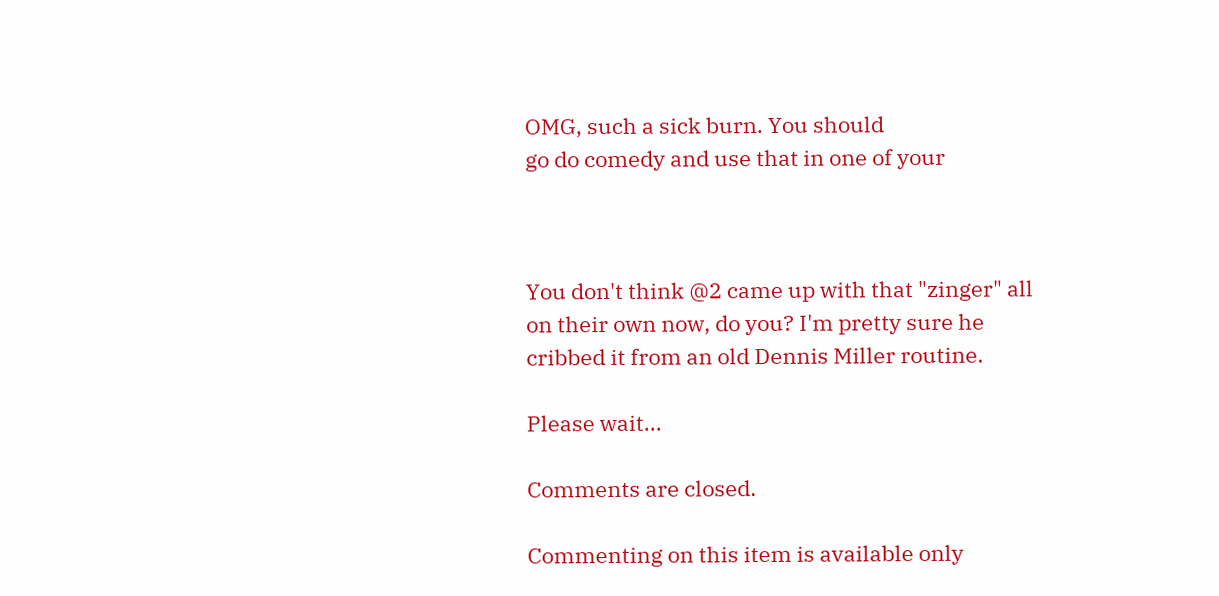OMG, such a sick burn. You should
go do comedy and use that in one of your



You don't think @2 came up with that "zinger" all on their own now, do you? I'm pretty sure he cribbed it from an old Dennis Miller routine.

Please wait...

Comments are closed.

Commenting on this item is available only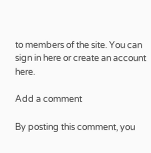to members of the site. You can sign in here or create an account here.

Add a comment

By posting this comment, you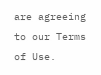are agreeing to our Terms of Use.